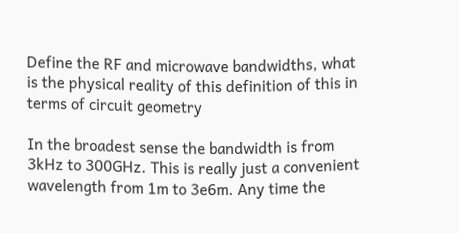Define the RF and microwave bandwidths, what is the physical reality of this definition of this in terms of circuit geometry

In the broadest sense the bandwidth is from 3kHz to 300GHz. This is really just a convenient wavelength from 1m to 3e6m. Any time the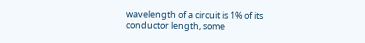wavelength of a circuit is 1% of its conductor length, some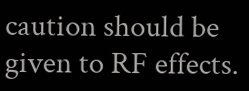caution should be given to RF effects.